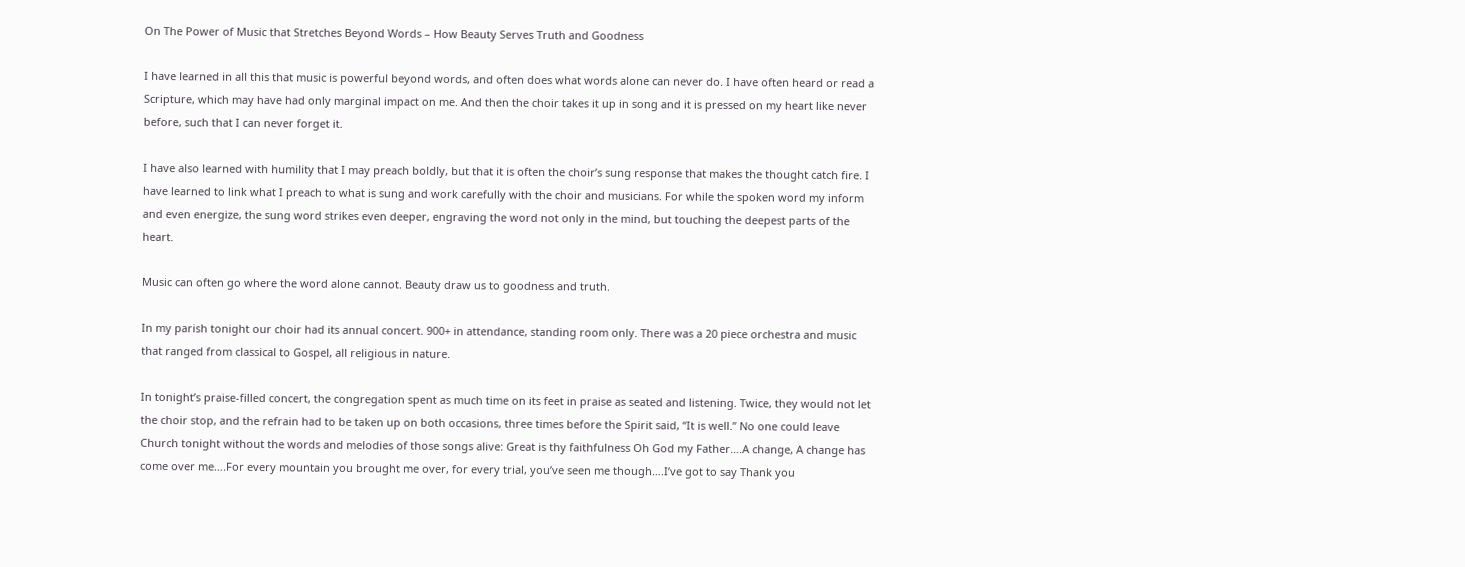On The Power of Music that Stretches Beyond Words – How Beauty Serves Truth and Goodness

I have learned in all this that music is powerful beyond words, and often does what words alone can never do. I have often heard or read a Scripture, which may have had only marginal impact on me. And then the choir takes it up in song and it is pressed on my heart like never before, such that I can never forget it.

I have also learned with humility that I may preach boldly, but that it is often the choir’s sung response that makes the thought catch fire. I have learned to link what I preach to what is sung and work carefully with the choir and musicians. For while the spoken word my inform and even energize, the sung word strikes even deeper, engraving the word not only in the mind, but touching the deepest parts of the heart.

Music can often go where the word alone cannot. Beauty draw us to goodness and truth.

In my parish tonight our choir had its annual concert. 900+ in attendance, standing room only. There was a 20 piece orchestra and music that ranged from classical to Gospel, all religious in nature.

In tonight’s praise-filled concert, the congregation spent as much time on its feet in praise as seated and listening. Twice, they would not let the choir stop, and the refrain had to be taken up on both occasions, three times before the Spirit said, “It is well.” No one could leave Church tonight without the words and melodies of those songs alive: Great is thy faithfulness Oh God my Father….A change, A change has come over me….For every mountain you brought me over, for every trial, you’ve seen me though….I’ve got to say Thank you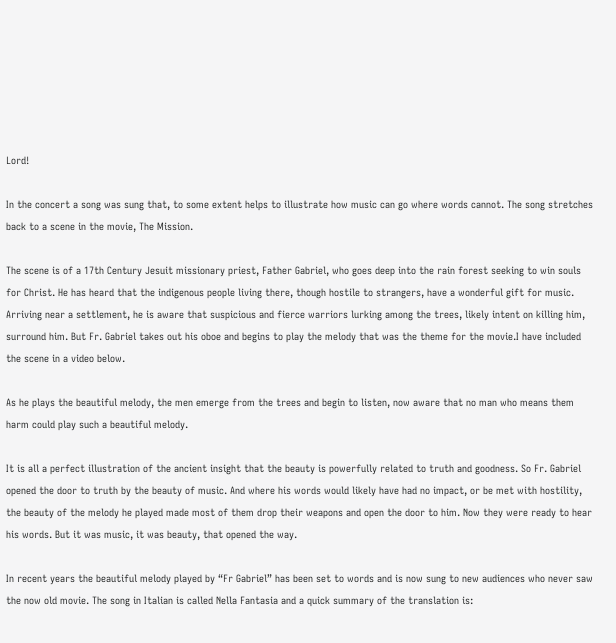Lord!

In the concert a song was sung that, to some extent helps to illustrate how music can go where words cannot. The song stretches back to a scene in the movie, The Mission.

The scene is of a 17th Century Jesuit missionary priest, Father Gabriel, who goes deep into the rain forest seeking to win souls for Christ. He has heard that the indigenous people living there, though hostile to strangers, have a wonderful gift for music. Arriving near a settlement, he is aware that suspicious and fierce warriors lurking among the trees, likely intent on killing him, surround him. But Fr. Gabriel takes out his oboe and begins to play the melody that was the theme for the movie.I have included the scene in a video below.

As he plays the beautiful melody, the men emerge from the trees and begin to listen, now aware that no man who means them harm could play such a beautiful melody.

It is all a perfect illustration of the ancient insight that the beauty is powerfully related to truth and goodness. So Fr. Gabriel opened the door to truth by the beauty of music. And where his words would likely have had no impact, or be met with hostility, the beauty of the melody he played made most of them drop their weapons and open the door to him. Now they were ready to hear his words. But it was music, it was beauty, that opened the way.

In recent years the beautiful melody played by “Fr Gabriel” has been set to words and is now sung to new audiences who never saw the now old movie. The song in Italian is called Nella Fantasia and a quick summary of the translation is: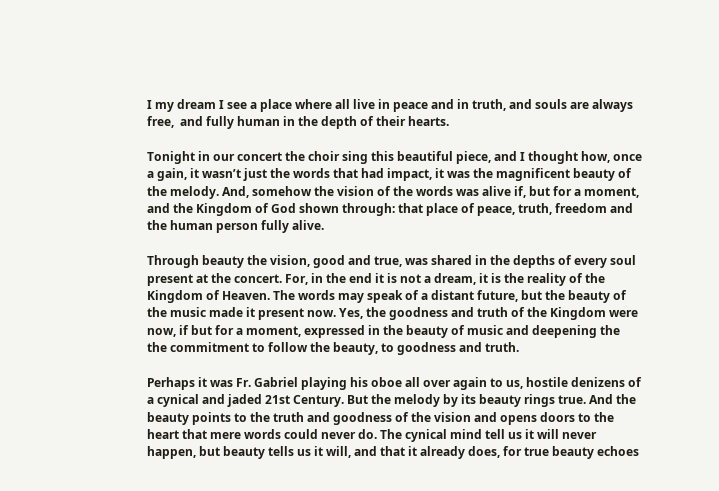I my dream I see a place where all live in peace and in truth, and souls are always free,  and fully human in the depth of their hearts.

Tonight in our concert the choir sing this beautiful piece, and I thought how, once a gain, it wasn’t just the words that had impact, it was the magnificent beauty of the melody. And, somehow the vision of the words was alive if, but for a moment, and the Kingdom of God shown through: that place of peace, truth, freedom and the human person fully alive.

Through beauty the vision, good and true, was shared in the depths of every soul present at the concert. For, in the end it is not a dream, it is the reality of the Kingdom of Heaven. The words may speak of a distant future, but the beauty of the music made it present now. Yes, the goodness and truth of the Kingdom were now, if but for a moment, expressed in the beauty of music and deepening the the commitment to follow the beauty, to goodness and truth.

Perhaps it was Fr. Gabriel playing his oboe all over again to us, hostile denizens of a cynical and jaded 21st Century. But the melody by its beauty rings true. And the beauty points to the truth and goodness of the vision and opens doors to the heart that mere words could never do. The cynical mind tell us it will never happen, but beauty tells us it will, and that it already does, for true beauty echoes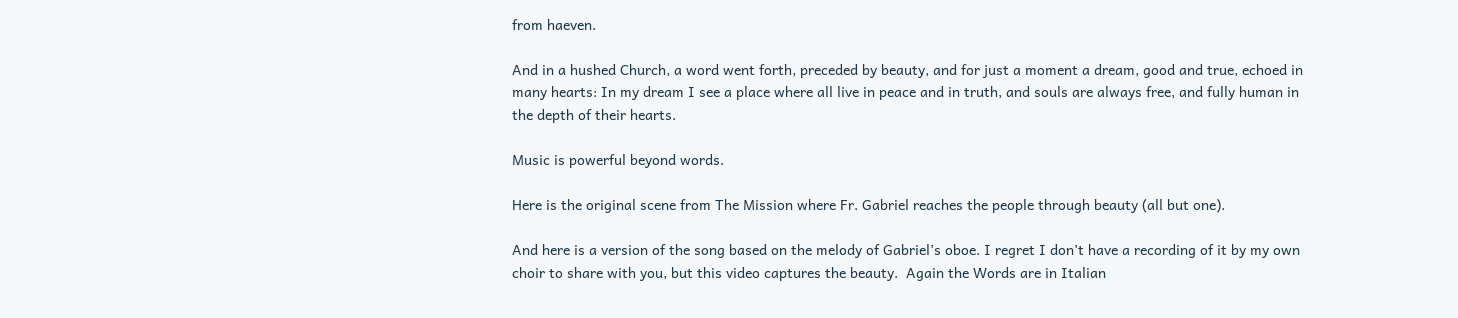from haeven.

And in a hushed Church, a word went forth, preceded by beauty, and for just a moment a dream, good and true, echoed in many hearts: In my dream I see a place where all live in peace and in truth, and souls are always free, and fully human in the depth of their hearts.

Music is powerful beyond words.

Here is the original scene from The Mission where Fr. Gabriel reaches the people through beauty (all but one).

And here is a version of the song based on the melody of Gabriel’s oboe. I regret I don’t have a recording of it by my own choir to share with you, but this video captures the beauty.  Again the Words are in Italian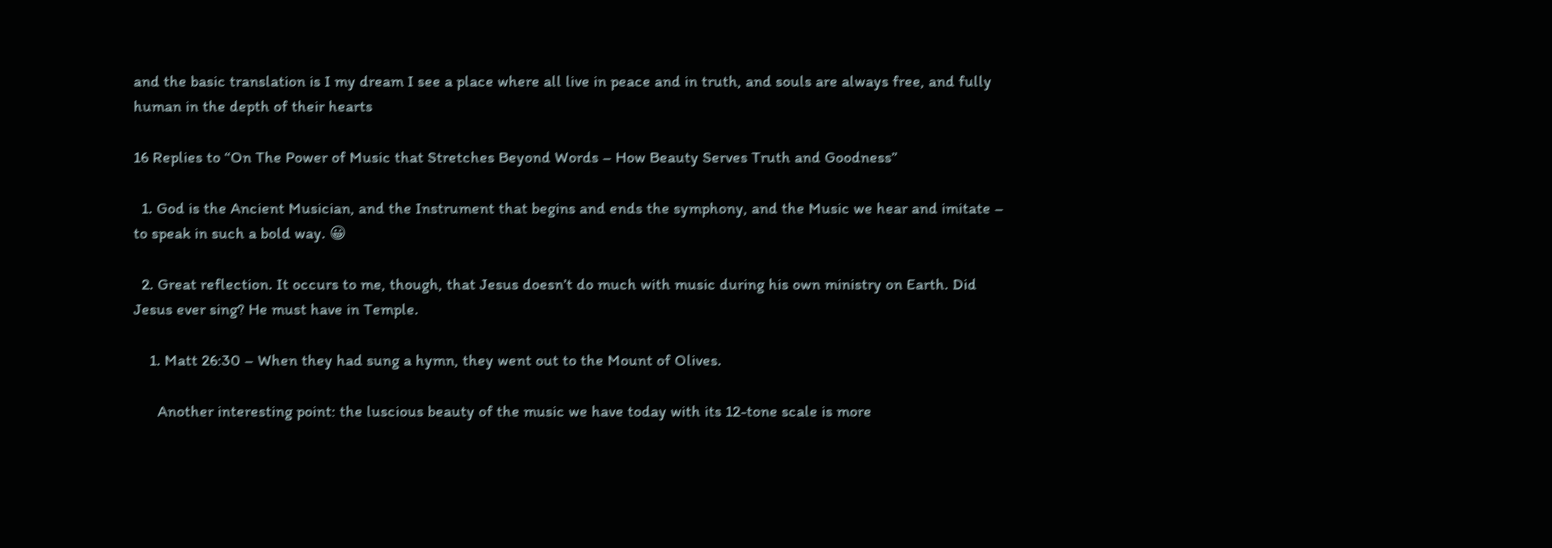and the basic translation is I my dream I see a place where all live in peace and in truth, and souls are always free, and fully human in the depth of their hearts

16 Replies to “On The Power of Music that Stretches Beyond Words – How Beauty Serves Truth and Goodness”

  1. God is the Ancient Musician, and the Instrument that begins and ends the symphony, and the Music we hear and imitate – to speak in such a bold way. 😀

  2. Great reflection. It occurs to me, though, that Jesus doesn’t do much with music during his own ministry on Earth. Did Jesus ever sing? He must have in Temple.

    1. Matt 26:30 – When they had sung a hymn, they went out to the Mount of Olives.

      Another interesting point: the luscious beauty of the music we have today with its 12-tone scale is more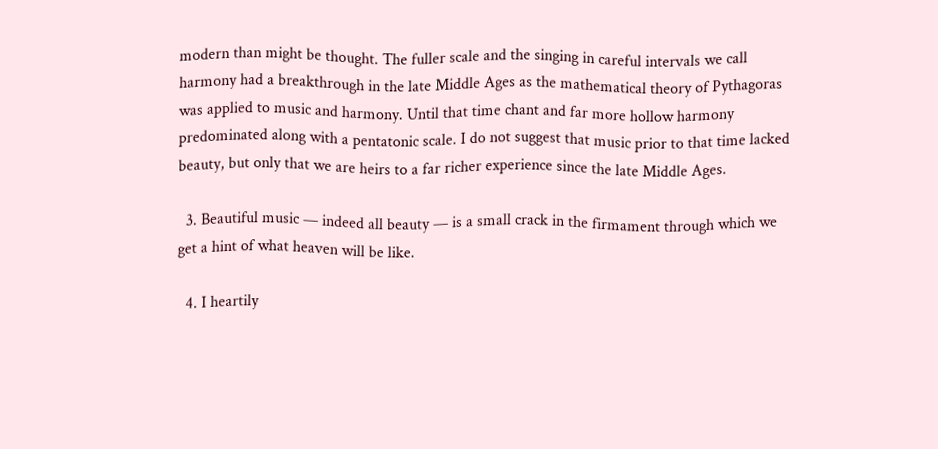modern than might be thought. The fuller scale and the singing in careful intervals we call harmony had a breakthrough in the late Middle Ages as the mathematical theory of Pythagoras was applied to music and harmony. Until that time chant and far more hollow harmony predominated along with a pentatonic scale. I do not suggest that music prior to that time lacked beauty, but only that we are heirs to a far richer experience since the late Middle Ages.

  3. Beautiful music — indeed all beauty — is a small crack in the firmament through which we get a hint of what heaven will be like.

  4. I heartily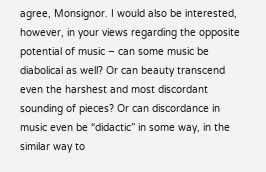agree, Monsignor. I would also be interested, however, in your views regarding the opposite potential of music – can some music be diabolical as well? Or can beauty transcend even the harshest and most discordant sounding of pieces? Or can discordance in music even be “didactic” in some way, in the similar way to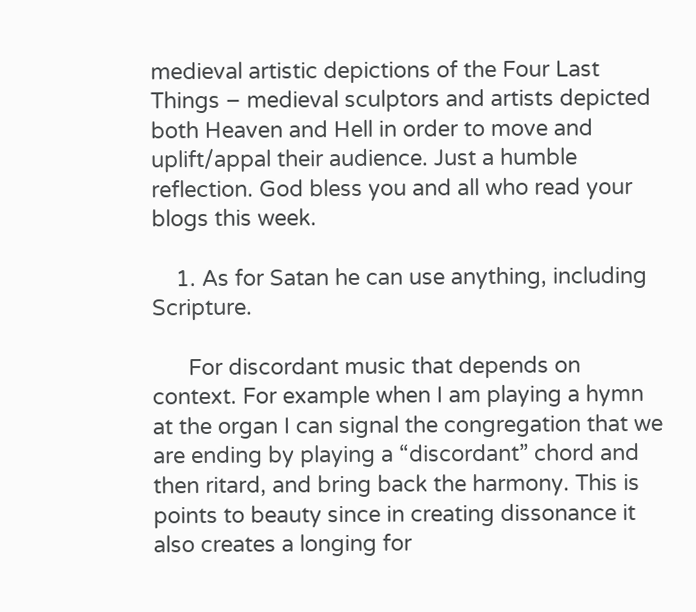medieval artistic depictions of the Four Last Things – medieval sculptors and artists depicted both Heaven and Hell in order to move and uplift/appal their audience. Just a humble reflection. God bless you and all who read your blogs this week.

    1. As for Satan he can use anything, including Scripture.

      For discordant music that depends on context. For example when I am playing a hymn at the organ I can signal the congregation that we are ending by playing a “discordant” chord and then ritard, and bring back the harmony. This is points to beauty since in creating dissonance it also creates a longing for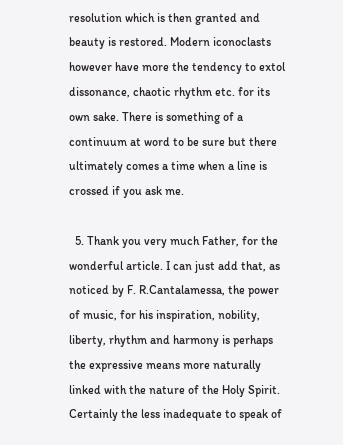resolution which is then granted and beauty is restored. Modern iconoclasts however have more the tendency to extol dissonance, chaotic rhythm etc. for its own sake. There is something of a continuum at word to be sure but there ultimately comes a time when a line is crossed if you ask me.

  5. Thank you very much Father, for the wonderful article. I can just add that, as noticed by F. R.Cantalamessa, the power of music, for his inspiration, nobility, liberty, rhythm and harmony is perhaps the expressive means more naturally linked with the nature of the Holy Spirit. Certainly the less inadequate to speak of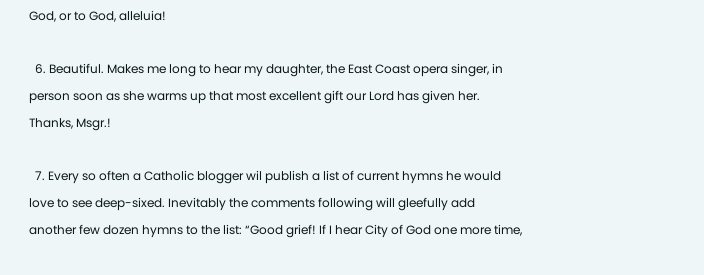God, or to God, alleluia!

  6. Beautiful. Makes me long to hear my daughter, the East Coast opera singer, in person soon as she warms up that most excellent gift our Lord has given her. Thanks, Msgr.!

  7. Every so often a Catholic blogger wil publish a list of current hymns he would love to see deep-sixed. Inevitably the comments following will gleefully add another few dozen hymns to the list: “Good grief! If I hear City of God one more time,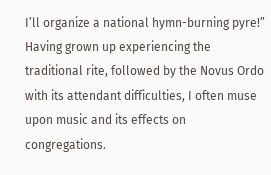I’ll organize a national hymn-burning pyre!” Having grown up experiencing the traditional rite, followed by the Novus Ordo with its attendant difficulties, I often muse upon music and its effects on congregations.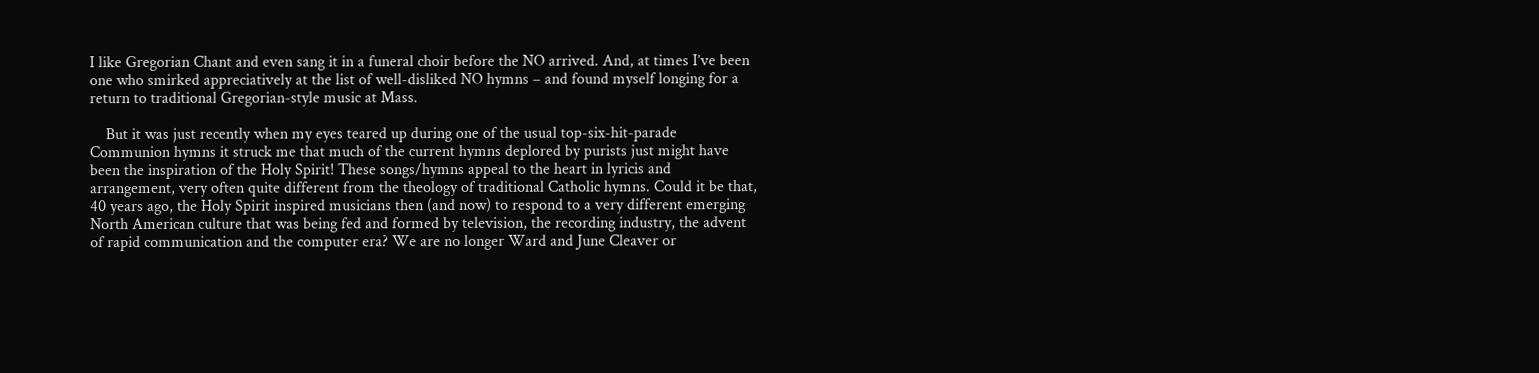I like Gregorian Chant and even sang it in a funeral choir before the NO arrived. And, at times I’ve been one who smirked appreciatively at the list of well-disliked NO hymns – and found myself longing for a return to traditional Gregorian-style music at Mass.

    But it was just recently when my eyes teared up during one of the usual top-six-hit-parade Communion hymns it struck me that much of the current hymns deplored by purists just might have been the inspiration of the Holy Spirit! These songs/hymns appeal to the heart in lyricis and arrangement, very often quite different from the theology of traditional Catholic hymns. Could it be that, 40 years ago, the Holy Spirit inspired musicians then (and now) to respond to a very different emerging North American culture that was being fed and formed by television, the recording industry, the advent of rapid communication and the computer era? We are no longer Ward and June Cleaver or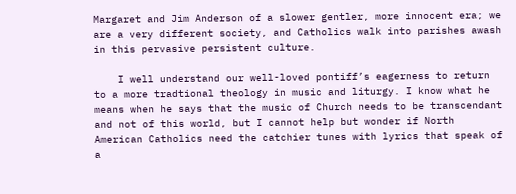Margaret and Jim Anderson of a slower gentler, more innocent era; we are a very different society, and Catholics walk into parishes awash in this pervasive persistent culture.

    I well understand our well-loved pontiff’s eagerness to return to a more tradtional theology in music and liturgy. I know what he means when he says that the music of Church needs to be transcendant and not of this world, but I cannot help but wonder if North American Catholics need the catchier tunes with lyrics that speak of a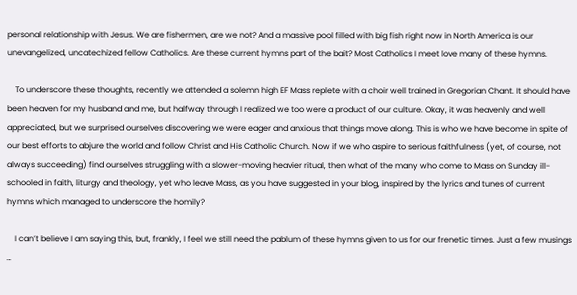personal relationship with Jesus. We are fishermen, are we not? And a massive pool filled with big fish right now in North America is our unevangelized, uncatechized fellow Catholics. Are these current hymns part of the bait? Most Catholics I meet love many of these hymns.

    To underscore these thoughts, recently we attended a solemn high EF Mass replete with a choir well trained in Gregorian Chant. It should have been heaven for my husband and me, but halfway through I realized we too were a product of our culture. Okay, it was heavenly and well appreciated, but we surprised ourselves discovering we were eager and anxious that things move along. This is who we have become in spite of our best efforts to abjure the world and follow Christ and His Catholic Church. Now if we who aspire to serious faithfulness (yet, of course, not always succeeding) find ourselves struggling with a slower-moving heavier ritual, then what of the many who come to Mass on Sunday ill-schooled in faith, liturgy and theology, yet who leave Mass, as you have suggested in your blog, inspired by the lyrics and tunes of current hymns which managed to underscore the homily?

    I can’t believe I am saying this, but, frankly, I feel we still need the pablum of these hymns given to us for our frenetic times. Just a few musings …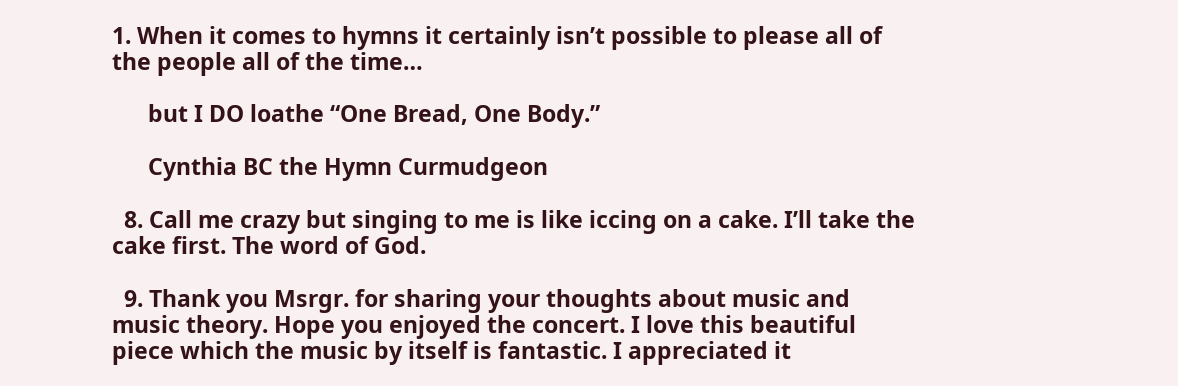1. When it comes to hymns it certainly isn’t possible to please all of the people all of the time…

      but I DO loathe “One Bread, One Body.”

      Cynthia BC the Hymn Curmudgeon

  8. Call me crazy but singing to me is like iccing on a cake. I’ll take the cake first. The word of God.

  9. Thank you Msrgr. for sharing your thoughts about music and music theory. Hope you enjoyed the concert. I love this beautiful piece which the music by itself is fantastic. I appreciated it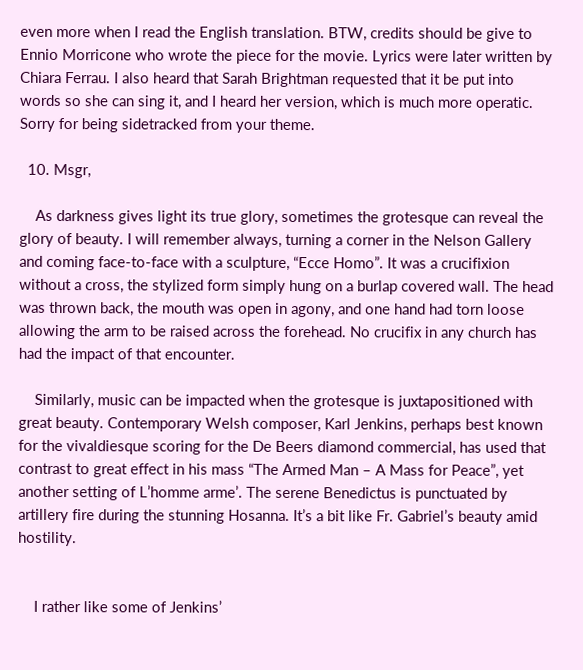even more when I read the English translation. BTW, credits should be give to Ennio Morricone who wrote the piece for the movie. Lyrics were later written by Chiara Ferrau. I also heard that Sarah Brightman requested that it be put into words so she can sing it, and I heard her version, which is much more operatic. Sorry for being sidetracked from your theme.

  10. Msgr,

    As darkness gives light its true glory, sometimes the grotesque can reveal the glory of beauty. I will remember always, turning a corner in the Nelson Gallery and coming face-to-face with a sculpture, “Ecce Homo”. It was a crucifixion without a cross, the stylized form simply hung on a burlap covered wall. The head was thrown back, the mouth was open in agony, and one hand had torn loose allowing the arm to be raised across the forehead. No crucifix in any church has had the impact of that encounter.

    Similarly, music can be impacted when the grotesque is juxtapositioned with great beauty. Contemporary Welsh composer, Karl Jenkins, perhaps best known for the vivaldiesque scoring for the De Beers diamond commercial, has used that contrast to great effect in his mass “The Armed Man – A Mass for Peace”, yet another setting of L’homme arme’. The serene Benedictus is punctuated by artillery fire during the stunning Hosanna. It’s a bit like Fr. Gabriel’s beauty amid hostility.


    I rather like some of Jenkins’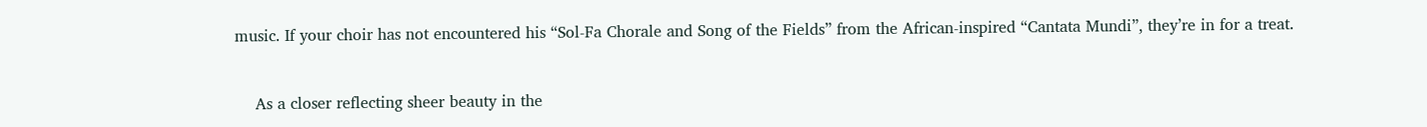music. If your choir has not encountered his “Sol-Fa Chorale and Song of the Fields” from the African-inspired “Cantata Mundi”, they’re in for a treat.


    As a closer reflecting sheer beauty in the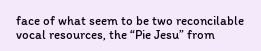face of what seem to be two reconcilable vocal resources, the “Pie Jesu” from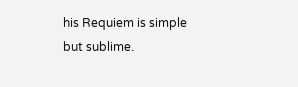his Requiem is simple but sublime.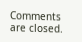Comments are closed.